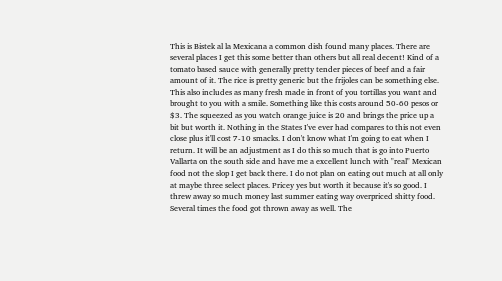This is Bistek al la Mexicana a common dish found many places. There are several places I get this some better than others but all real decent! Kind of a tomato based sauce with generally pretty tender pieces of beef and a fair amount of it. The rice is pretty generic but the frijoles can be something else. This also includes as many fresh made in front of you tortillas you want and brought to you with a smile. Something like this costs around 50-60 pesos or $3. The squeezed as you watch orange juice is 20 and brings the price up a bit but worth it. Nothing in the States I've ever had compares to this not even close plus it'll cost 7-10 smacks. I don't know what I'm going to eat when I return. It will be an adjustment as I do this so much that is go into Puerto Vallarta on the south side and have me a excellent lunch with "real" Mexican food not the slop I get back there. I do not plan on eating out much at all only at maybe three select places. Pricey yes but worth it because it's so good. I threw away so much money last summer eating way overpriced shitty food. Several times the food got thrown away as well. The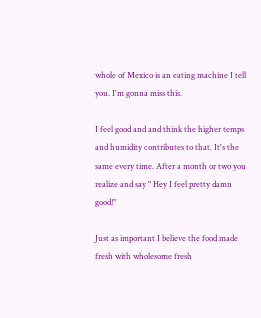whole of Mexico is an eating machine I tell you. I'm gonna miss this.

I feel good and and think the higher temps and humidity contributes to that. It's the same every time. After a month or two you realize and say " Hey I feel pretty damn good!"

Just as important I believe the food made fresh with wholesome fresh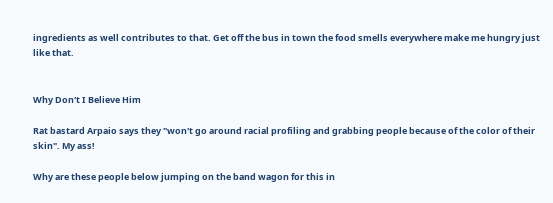ingredients as well contributes to that. Get off the bus in town the food smells everywhere make me hungry just like that.


Why Don't I Believe Him

Rat bastard Arpaio says they "won't go around racial profiling and grabbing people because of the color of their skin". My ass!

Why are these people below jumping on the band wagon for this in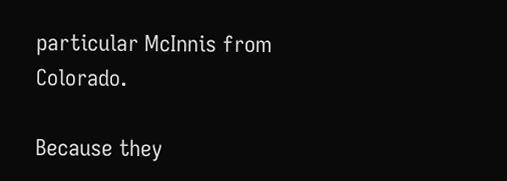particular McInnis from Colorado.

Because they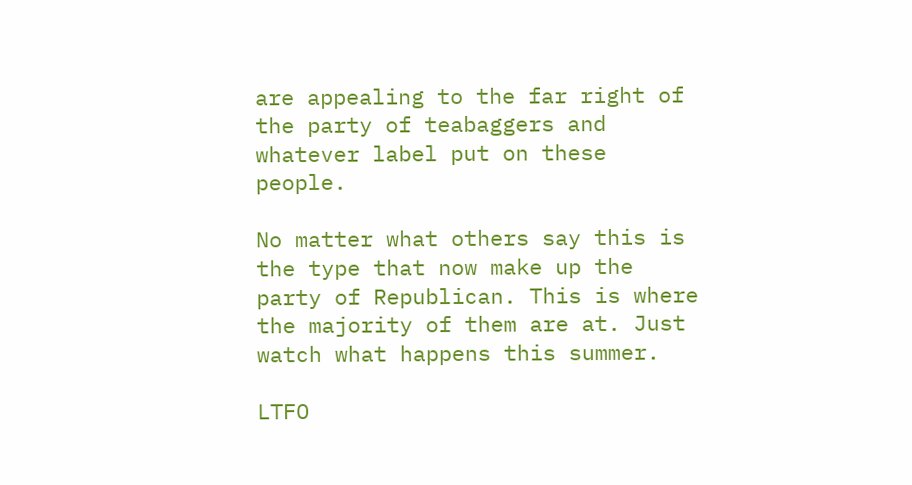are appealing to the far right of the party of teabaggers and whatever label put on these people.

No matter what others say this is the type that now make up the party of Republican. This is where the majority of them are at. Just watch what happens this summer.

LTFO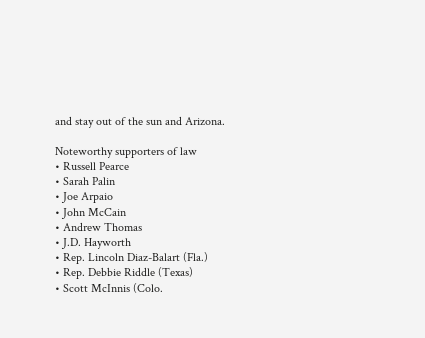and stay out of the sun and Arizona.

Noteworthy supporters of law
• Russell Pearce
• Sarah Palin
• Joe Arpaio
• John McCain
• Andrew Thomas
• J.D. Hayworth
• Rep. Lincoln Diaz-Balart (Fla.)
• Rep. Debbie Riddle (Texas)
• Scott McInnis (Colo.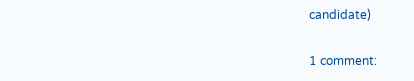candidate)

1 comment: